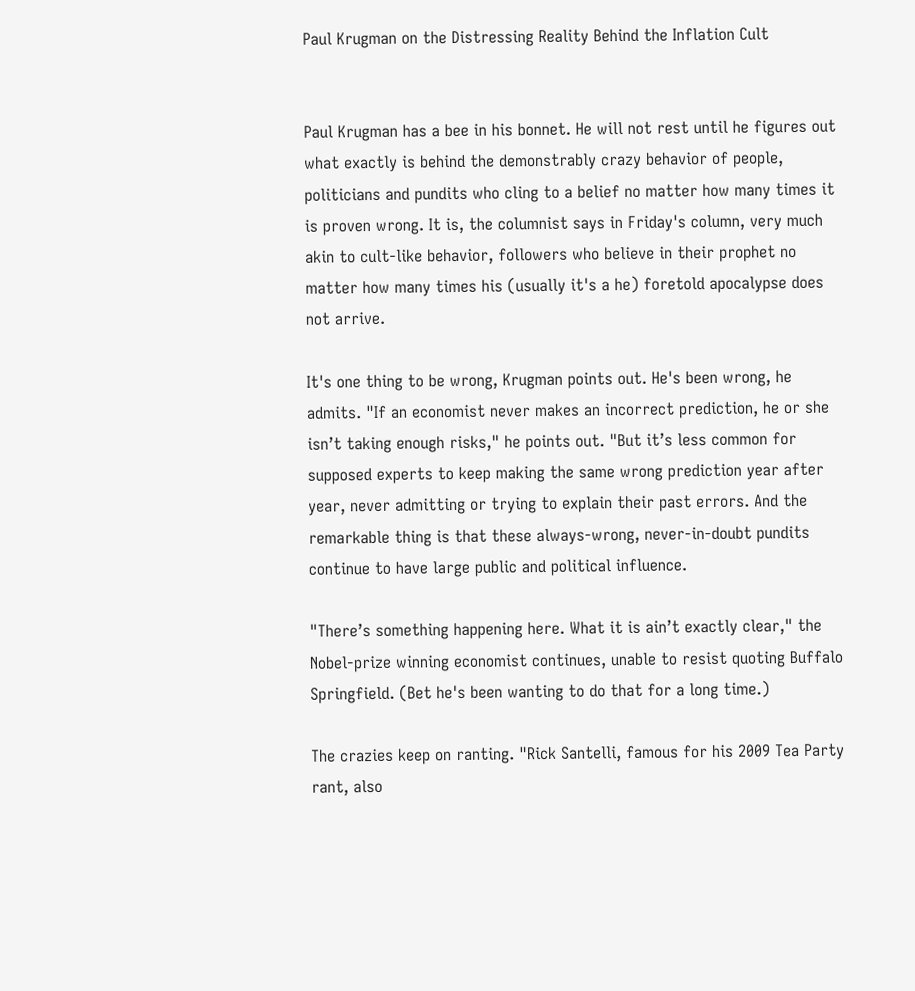Paul Krugman on the Distressing Reality Behind the Inflation Cult


Paul Krugman has a bee in his bonnet. He will not rest until he figures out what exactly is behind the demonstrably crazy behavior of people, politicians and pundits who cling to a belief no matter how many times it is proven wrong. It is, the columnist says in Friday's column, very much akin to cult-like behavior, followers who believe in their prophet no matter how many times his (usually it's a he) foretold apocalypse does not arrive.

It's one thing to be wrong, Krugman points out. He's been wrong, he admits. "If an economist never makes an incorrect prediction, he or she isn’t taking enough risks," he points out. "But it’s less common for supposed experts to keep making the same wrong prediction year after year, never admitting or trying to explain their past errors. And the remarkable thing is that these always-wrong, never-in-doubt pundits continue to have large public and political influence.

"There’s something happening here. What it is ain’t exactly clear," the Nobel-prize winning economist continues, unable to resist quoting Buffalo Springfield. (Bet he's been wanting to do that for a long time.)

The crazies keep on ranting. "Rick Santelli, famous for his 2009 Tea Party rant, also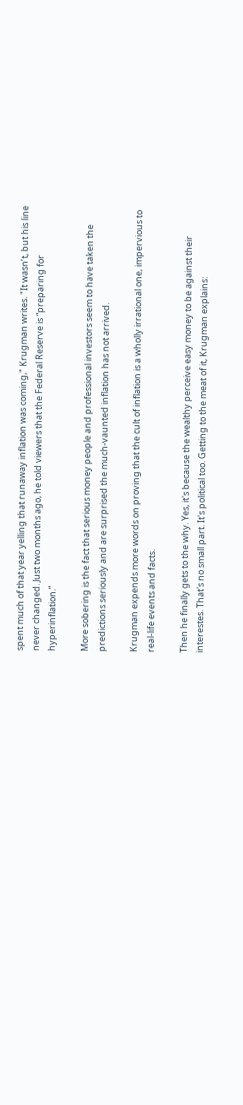spent much of that year yelling that runaway inflation was coming," Krugman writes. "It wasn’t, but his line never changed. Just two months ago, he told viewers that the Federal Reserve is “preparing for hyperinflation.”

More sobering is the fact that serious money people and professional investors seem to have taken the predictions seriously and are surprised the much-vaunted inflation has not arrived.

Krugman expends more words on proving that the cult of inflation is a wholly irrational one, impervious to real-life events and facts.

Then he finally gets to the why. Yes, it's because the wealthy perceive easy money to be against their interestes. That's no small part. It's political too. Getting to the meat of it, Krugman explains: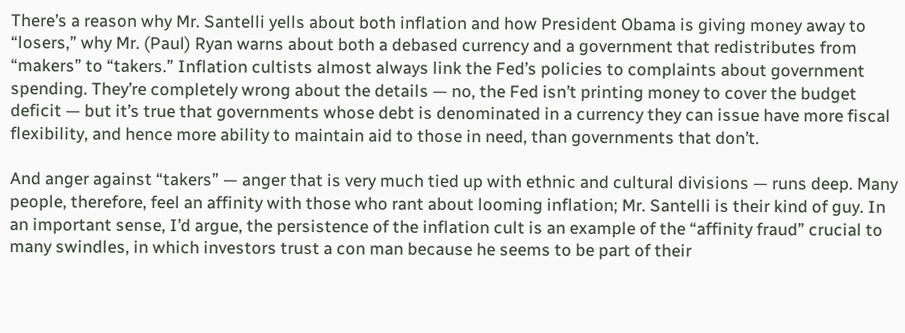There’s a reason why Mr. Santelli yells about both inflation and how President Obama is giving money away to “losers,” why Mr. (Paul) Ryan warns about both a debased currency and a government that redistributes from “makers” to “takers.” Inflation cultists almost always link the Fed’s policies to complaints about government spending. They’re completely wrong about the details — no, the Fed isn’t printing money to cover the budget deficit — but it’s true that governments whose debt is denominated in a currency they can issue have more fiscal flexibility, and hence more ability to maintain aid to those in need, than governments that don’t.

And anger against “takers” — anger that is very much tied up with ethnic and cultural divisions — runs deep. Many people, therefore, feel an affinity with those who rant about looming inflation; Mr. Santelli is their kind of guy. In an important sense, I’d argue, the persistence of the inflation cult is an example of the “affinity fraud” crucial to many swindles, in which investors trust a con man because he seems to be part of their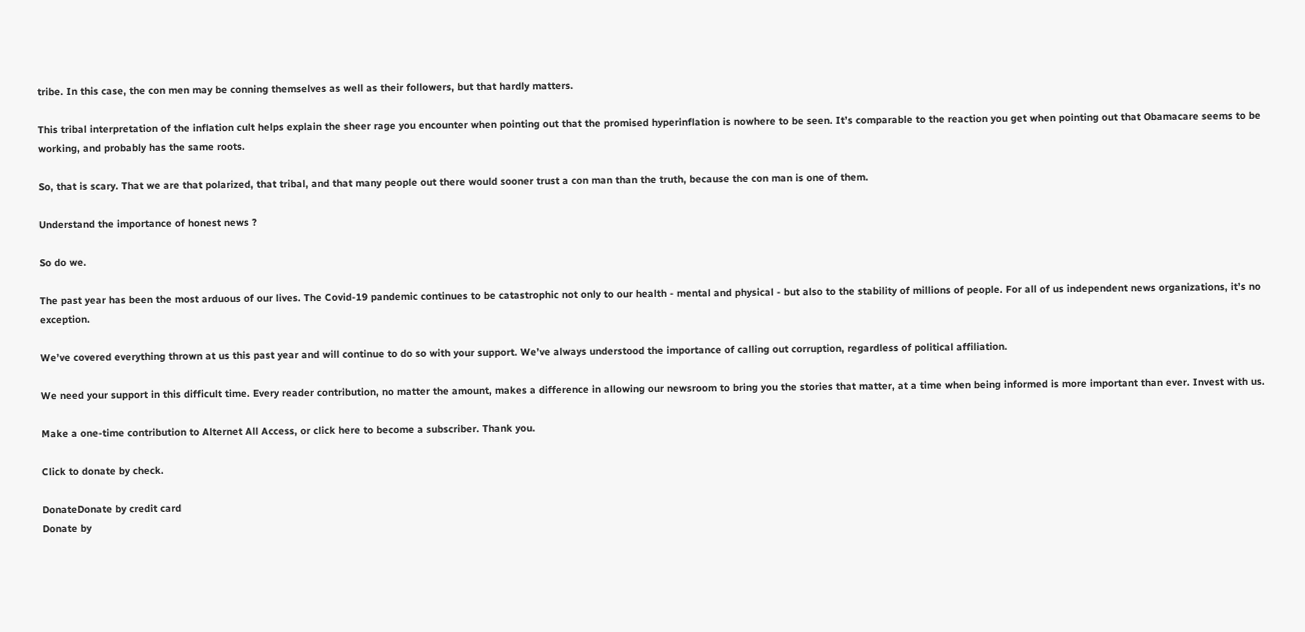tribe. In this case, the con men may be conning themselves as well as their followers, but that hardly matters.

This tribal interpretation of the inflation cult helps explain the sheer rage you encounter when pointing out that the promised hyperinflation is nowhere to be seen. It’s comparable to the reaction you get when pointing out that Obamacare seems to be working, and probably has the same roots.

So, that is scary. That we are that polarized, that tribal, and that many people out there would sooner trust a con man than the truth, because the con man is one of them.

Understand the importance of honest news ?

So do we.

The past year has been the most arduous of our lives. The Covid-19 pandemic continues to be catastrophic not only to our health - mental and physical - but also to the stability of millions of people. For all of us independent news organizations, it’s no exception.

We’ve covered everything thrown at us this past year and will continue to do so with your support. We’ve always understood the importance of calling out corruption, regardless of political affiliation.

We need your support in this difficult time. Every reader contribution, no matter the amount, makes a difference in allowing our newsroom to bring you the stories that matter, at a time when being informed is more important than ever. Invest with us.

Make a one-time contribution to Alternet All Access, or click here to become a subscriber. Thank you.

Click to donate by check.

DonateDonate by credit card
Donate by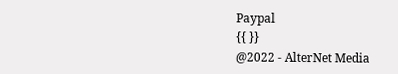Paypal
{{ }}
@2022 - AlterNet Media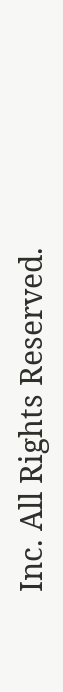Inc. All Rights Reserved.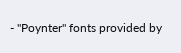- "Poynter" fonts provided by